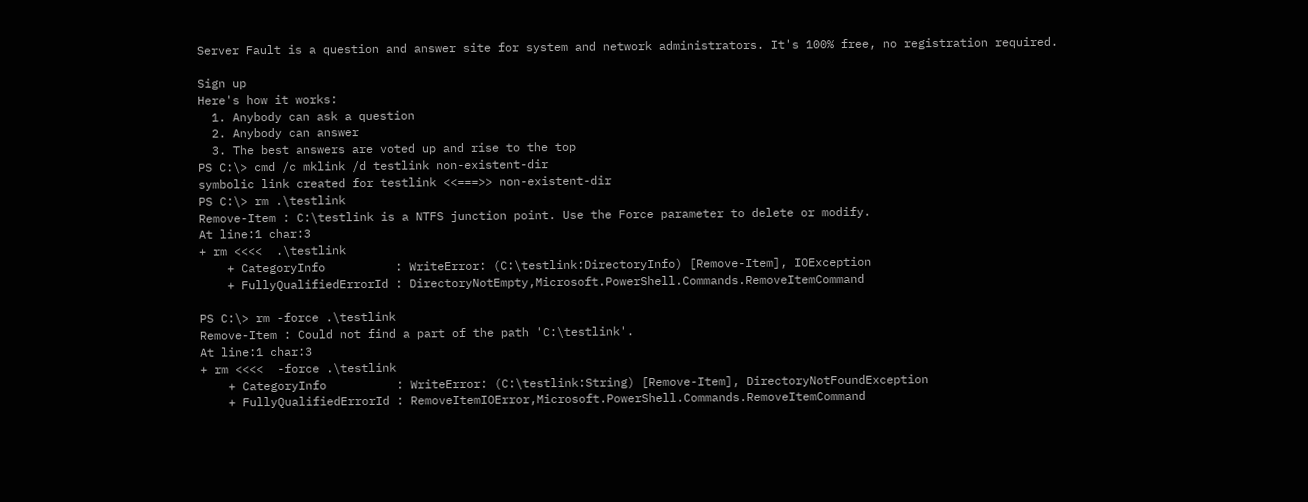Server Fault is a question and answer site for system and network administrators. It's 100% free, no registration required.

Sign up
Here's how it works:
  1. Anybody can ask a question
  2. Anybody can answer
  3. The best answers are voted up and rise to the top
PS C:\> cmd /c mklink /d testlink non-existent-dir
symbolic link created for testlink <<===>> non-existent-dir
PS C:\> rm .\testlink
Remove-Item : C:\testlink is a NTFS junction point. Use the Force parameter to delete or modify.
At line:1 char:3
+ rm <<<<  .\testlink
    + CategoryInfo          : WriteError: (C:\testlink:DirectoryInfo) [Remove-Item], IOException
    + FullyQualifiedErrorId : DirectoryNotEmpty,Microsoft.PowerShell.Commands.RemoveItemCommand

PS C:\> rm -force .\testlink
Remove-Item : Could not find a part of the path 'C:\testlink'.
At line:1 char:3
+ rm <<<<  -force .\testlink
    + CategoryInfo          : WriteError: (C:\testlink:String) [Remove-Item], DirectoryNotFoundException
    + FullyQualifiedErrorId : RemoveItemIOError,Microsoft.PowerShell.Commands.RemoveItemCommand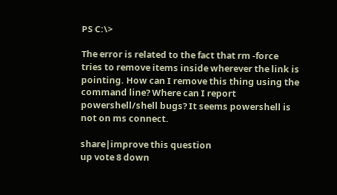PS C:\>

The error is related to the fact that rm -force tries to remove items inside wherever the link is pointing. How can I remove this thing using the command line? Where can I report powershell/shell bugs? It seems powershell is not on ms connect.

share|improve this question
up vote 8 down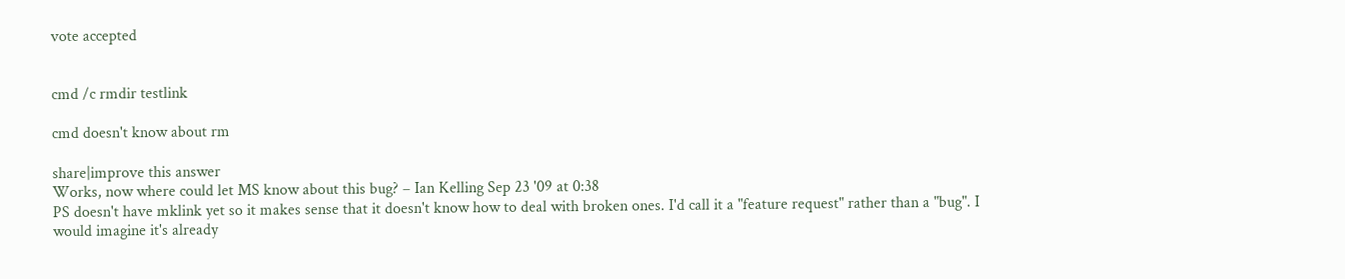vote accepted


cmd /c rmdir testlink

cmd doesn't know about rm

share|improve this answer
Works, now where could let MS know about this bug? – Ian Kelling Sep 23 '09 at 0:38
PS doesn't have mklink yet so it makes sense that it doesn't know how to deal with broken ones. I'd call it a "feature request" rather than a "bug". I would imagine it's already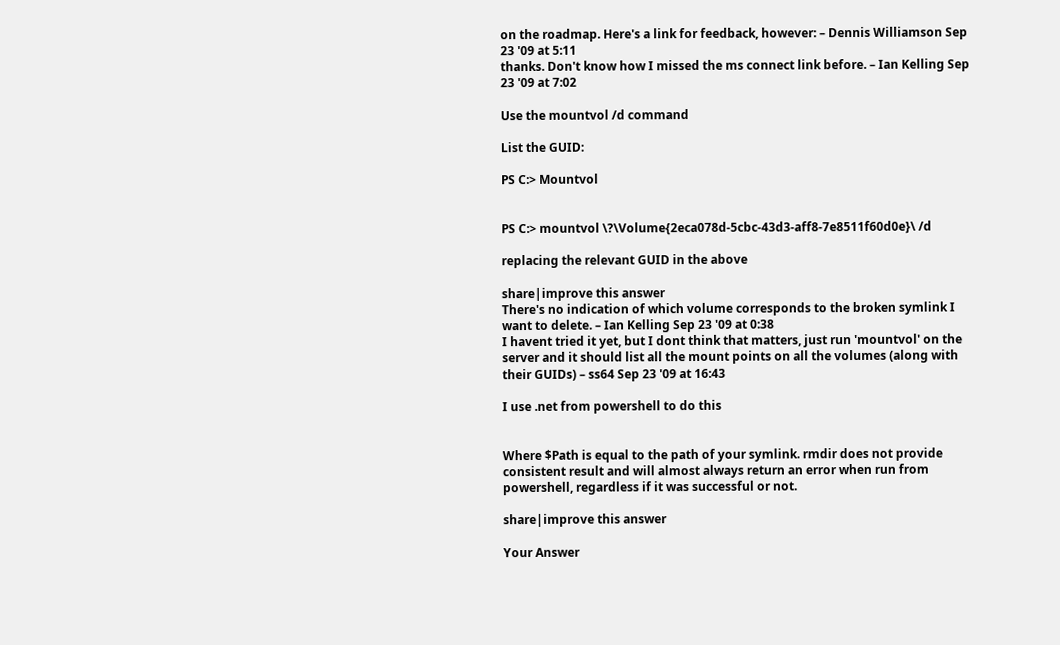on the roadmap. Here's a link for feedback, however: – Dennis Williamson Sep 23 '09 at 5:11
thanks. Don't know how I missed the ms connect link before. – Ian Kelling Sep 23 '09 at 7:02

Use the mountvol /d command

List the GUID:

PS C:> Mountvol


PS C:> mountvol \?\Volume{2eca078d-5cbc-43d3-aff8-7e8511f60d0e}\ /d

replacing the relevant GUID in the above

share|improve this answer
There's no indication of which volume corresponds to the broken symlink I want to delete. – Ian Kelling Sep 23 '09 at 0:38
I havent tried it yet, but I dont think that matters, just run 'mountvol' on the server and it should list all the mount points on all the volumes (along with their GUIDs) – ss64 Sep 23 '09 at 16:43

I use .net from powershell to do this


Where $Path is equal to the path of your symlink. rmdir does not provide consistent result and will almost always return an error when run from powershell, regardless if it was successful or not.

share|improve this answer

Your Answer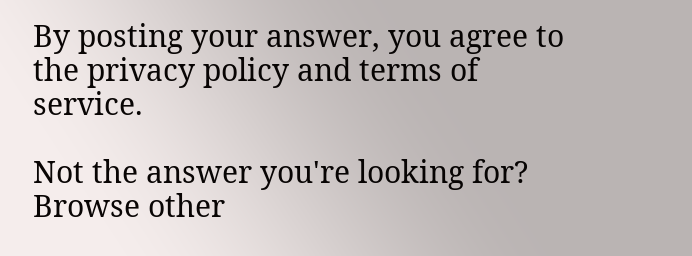By posting your answer, you agree to the privacy policy and terms of service.

Not the answer you're looking for? Browse other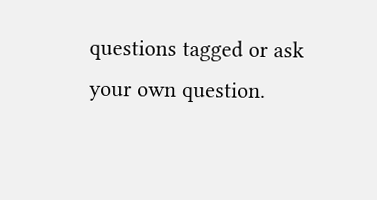questions tagged or ask your own question.